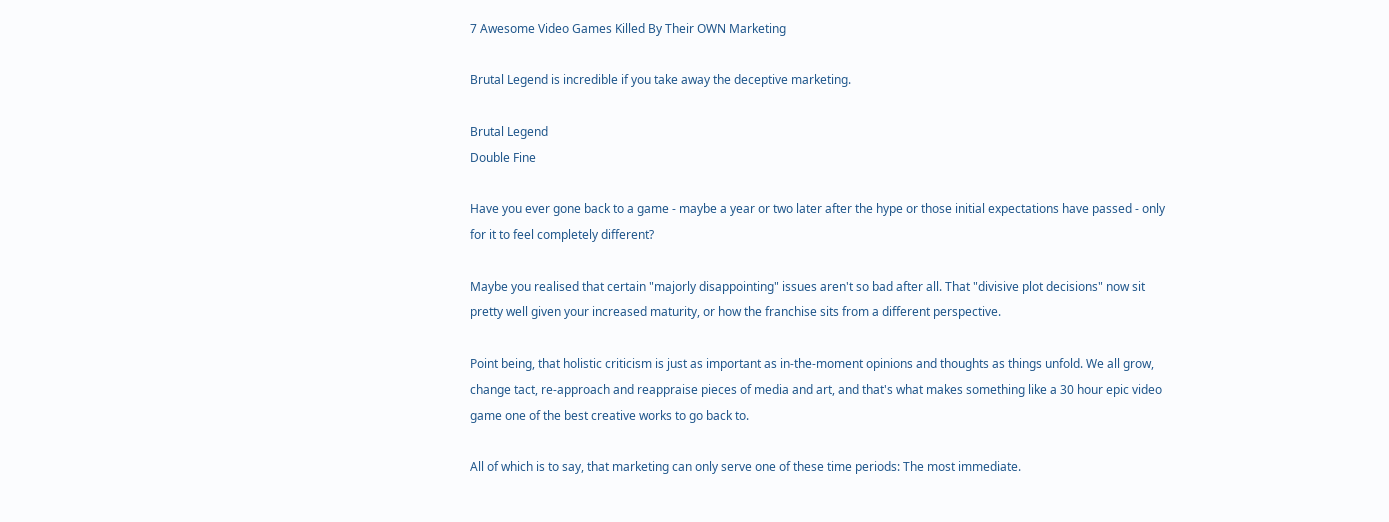7 Awesome Video Games Killed By Their OWN Marketing

Brutal Legend is incredible if you take away the deceptive marketing.

Brutal Legend
Double Fine

Have you ever gone back to a game - maybe a year or two later after the hype or those initial expectations have passed - only for it to feel completely different?

Maybe you realised that certain "majorly disappointing" issues aren't so bad after all. That "divisive plot decisions" now sit pretty well given your increased maturity, or how the franchise sits from a different perspective.

Point being, that holistic criticism is just as important as in-the-moment opinions and thoughts as things unfold. We all grow, change tact, re-approach and reappraise pieces of media and art, and that's what makes something like a 30 hour epic video game one of the best creative works to go back to.

All of which is to say, that marketing can only serve one of these time periods: The most immediate.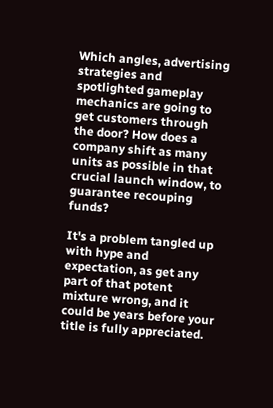Which angles, advertising strategies and spotlighted gameplay mechanics are going to get customers through the door? How does a company shift as many units as possible in that crucial launch window, to guarantee recouping funds?

It's a problem tangled up with hype and expectation, as get any part of that potent mixture wrong, and it could be years before your title is fully appreciated.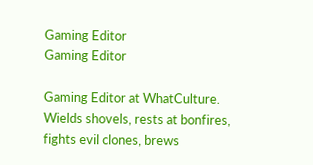Gaming Editor
Gaming Editor

Gaming Editor at WhatCulture. Wields shovels, rests at bonfires, fights evil clones, brews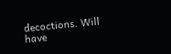decoctions. Will have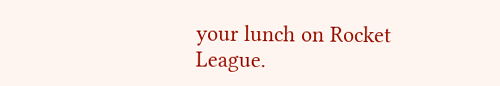your lunch on Rocket League.